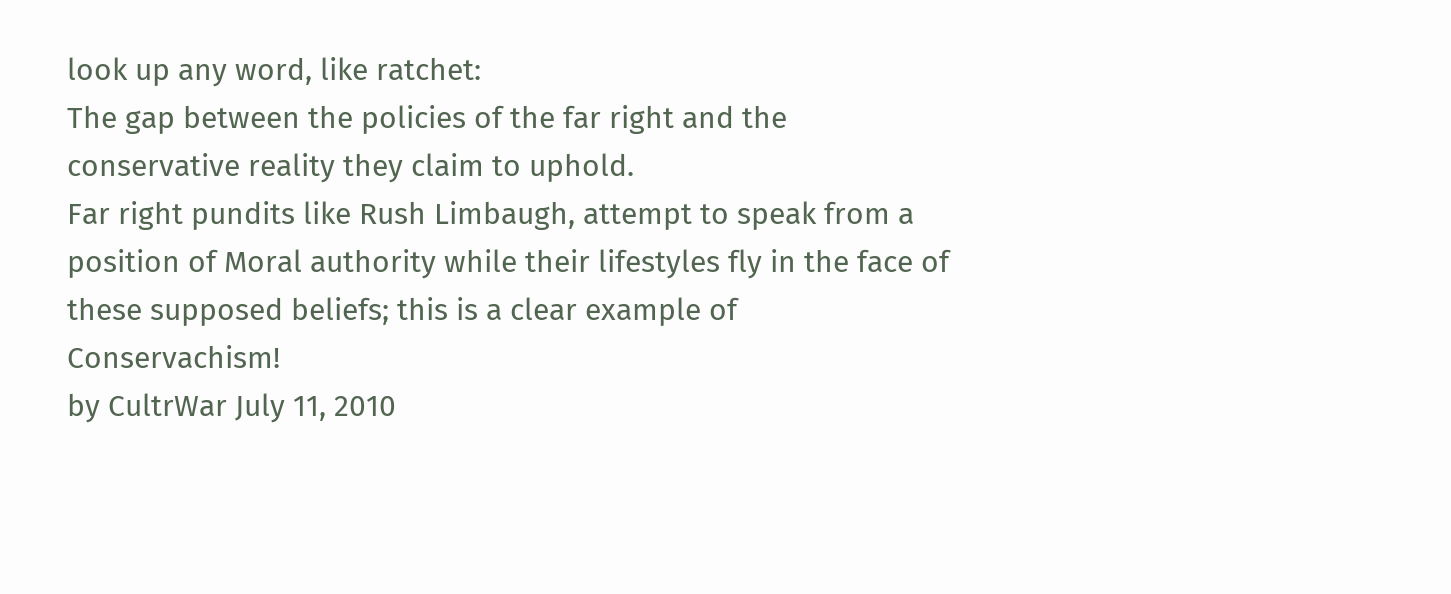look up any word, like ratchet:
The gap between the policies of the far right and the conservative reality they claim to uphold.
Far right pundits like Rush Limbaugh, attempt to speak from a position of Moral authority while their lifestyles fly in the face of these supposed beliefs; this is a clear example of Conservachism!
by CultrWar July 11, 2010